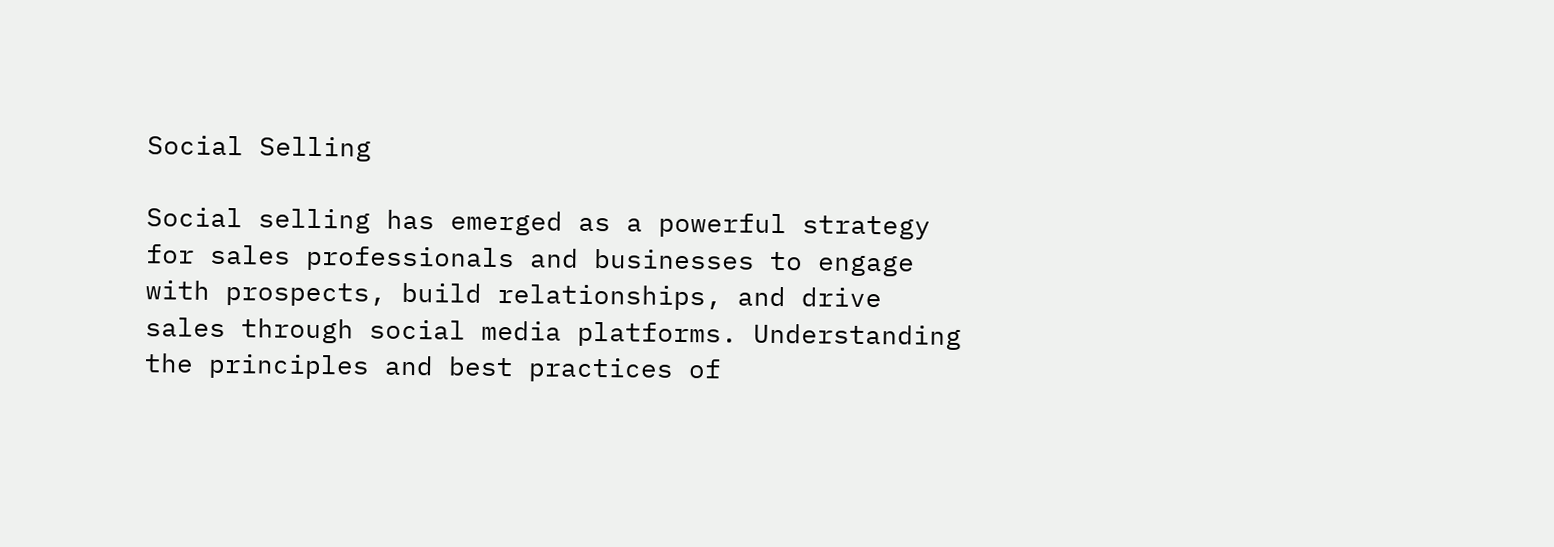Social Selling

Social selling has emerged as a powerful strategy for sales professionals and businesses to engage with prospects, build relationships, and drive sales through social media platforms. Understanding the principles and best practices of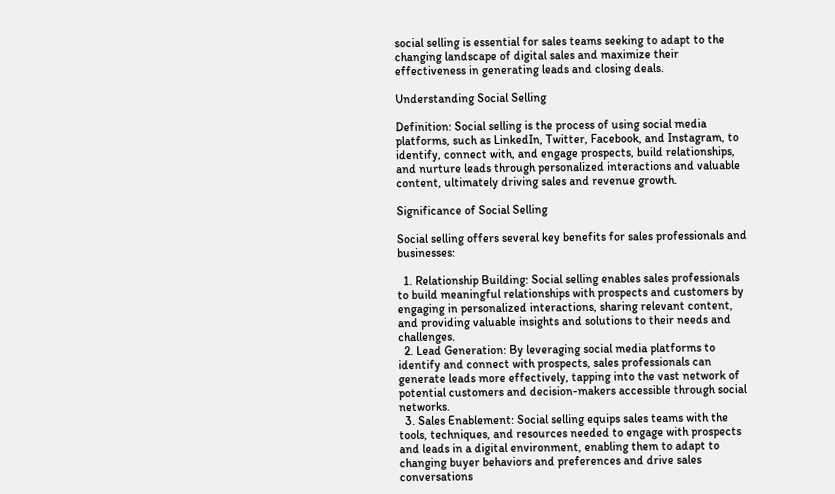social selling is essential for sales teams seeking to adapt to the changing landscape of digital sales and maximize their effectiveness in generating leads and closing deals.

Understanding Social Selling

Definition: Social selling is the process of using social media platforms, such as LinkedIn, Twitter, Facebook, and Instagram, to identify, connect with, and engage prospects, build relationships, and nurture leads through personalized interactions and valuable content, ultimately driving sales and revenue growth.

Significance of Social Selling

Social selling offers several key benefits for sales professionals and businesses:

  1. Relationship Building: Social selling enables sales professionals to build meaningful relationships with prospects and customers by engaging in personalized interactions, sharing relevant content, and providing valuable insights and solutions to their needs and challenges.
  2. Lead Generation: By leveraging social media platforms to identify and connect with prospects, sales professionals can generate leads more effectively, tapping into the vast network of potential customers and decision-makers accessible through social networks.
  3. Sales Enablement: Social selling equips sales teams with the tools, techniques, and resources needed to engage with prospects and leads in a digital environment, enabling them to adapt to changing buyer behaviors and preferences and drive sales conversations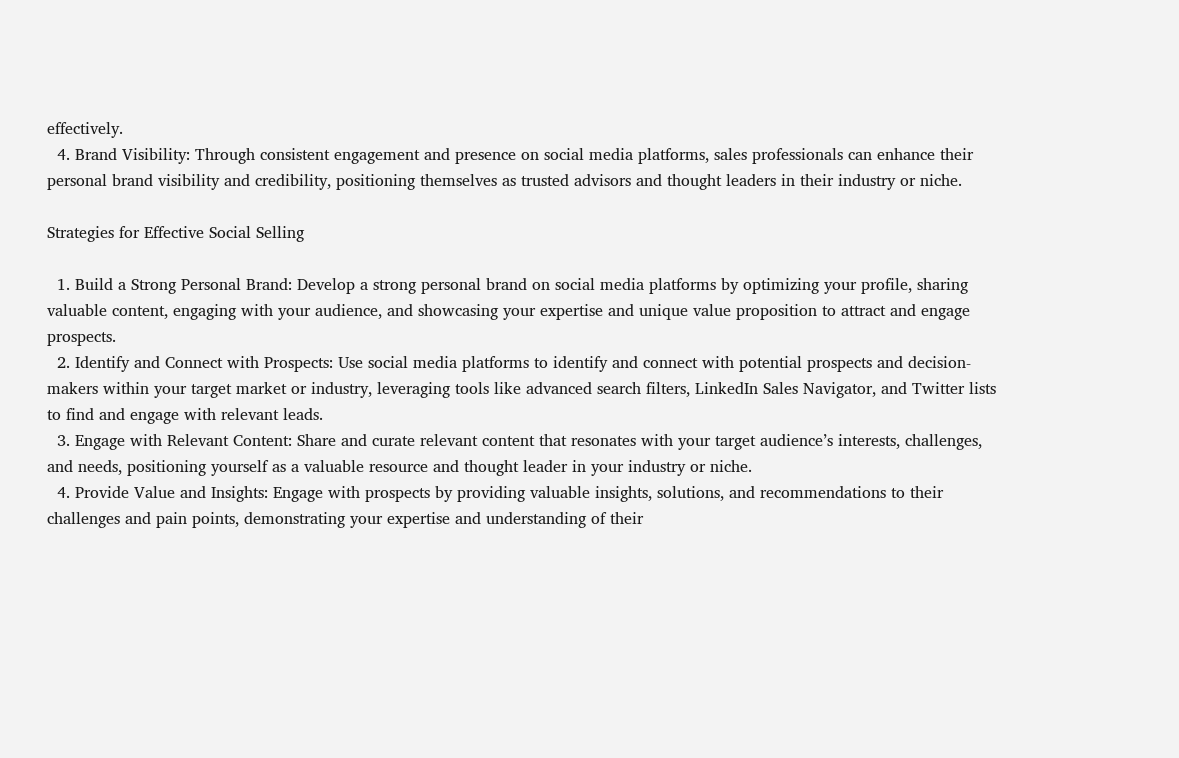effectively.
  4. Brand Visibility: Through consistent engagement and presence on social media platforms, sales professionals can enhance their personal brand visibility and credibility, positioning themselves as trusted advisors and thought leaders in their industry or niche.

Strategies for Effective Social Selling

  1. Build a Strong Personal Brand: Develop a strong personal brand on social media platforms by optimizing your profile, sharing valuable content, engaging with your audience, and showcasing your expertise and unique value proposition to attract and engage prospects.
  2. Identify and Connect with Prospects: Use social media platforms to identify and connect with potential prospects and decision-makers within your target market or industry, leveraging tools like advanced search filters, LinkedIn Sales Navigator, and Twitter lists to find and engage with relevant leads.
  3. Engage with Relevant Content: Share and curate relevant content that resonates with your target audience’s interests, challenges, and needs, positioning yourself as a valuable resource and thought leader in your industry or niche.
  4. Provide Value and Insights: Engage with prospects by providing valuable insights, solutions, and recommendations to their challenges and pain points, demonstrating your expertise and understanding of their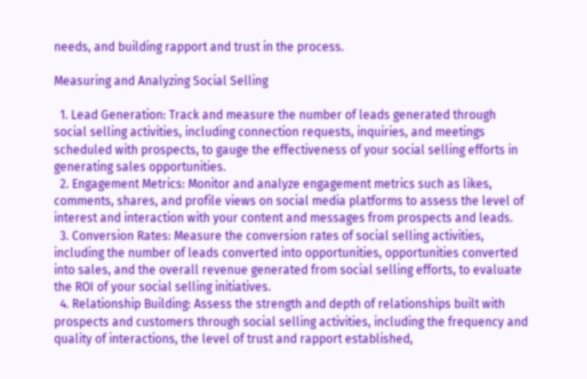needs, and building rapport and trust in the process.

Measuring and Analyzing Social Selling

  1. Lead Generation: Track and measure the number of leads generated through social selling activities, including connection requests, inquiries, and meetings scheduled with prospects, to gauge the effectiveness of your social selling efforts in generating sales opportunities.
  2. Engagement Metrics: Monitor and analyze engagement metrics such as likes, comments, shares, and profile views on social media platforms to assess the level of interest and interaction with your content and messages from prospects and leads.
  3. Conversion Rates: Measure the conversion rates of social selling activities, including the number of leads converted into opportunities, opportunities converted into sales, and the overall revenue generated from social selling efforts, to evaluate the ROI of your social selling initiatives.
  4. Relationship Building: Assess the strength and depth of relationships built with prospects and customers through social selling activities, including the frequency and quality of interactions, the level of trust and rapport established,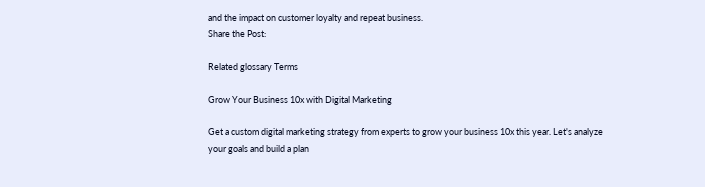and the impact on customer loyalty and repeat business.
Share the Post:

Related glossary Terms

Grow Your Business 10x with Digital Marketing

Get a custom digital marketing strategy from experts to grow your business 10x this year. Let's analyze your goals and build a plan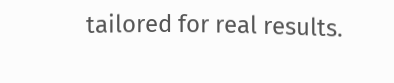tailored for real results.